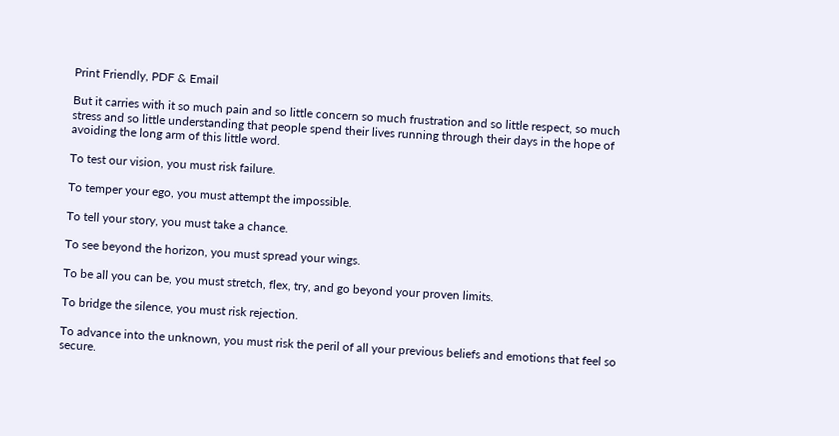Print Friendly, PDF & Email

But it carries with it so much pain and so little concern so much frustration and so little respect, so much stress and so little understanding that people spend their lives running through their days in the hope of avoiding the long arm of this little word.

To test our vision, you must risk failure.

To temper your ego, you must attempt the impossible.

To tell your story, you must take a chance.

To see beyond the horizon, you must spread your wings.

To be all you can be, you must stretch, flex, try, and go beyond your proven limits.

To bridge the silence, you must risk rejection.

To advance into the unknown, you must risk the peril of all your previous beliefs and emotions that feel so secure.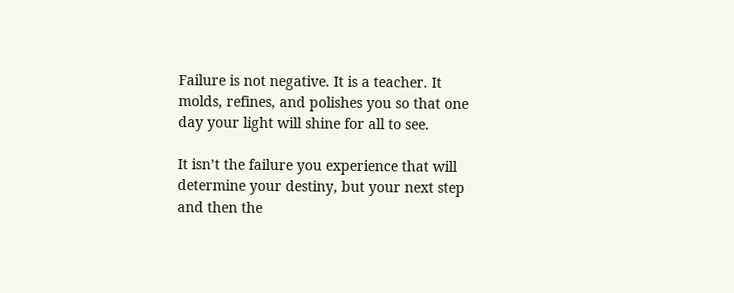Failure is not negative. It is a teacher. It molds, refines, and polishes you so that one day your light will shine for all to see.

It isn’t the failure you experience that will determine your destiny, but your next step and then the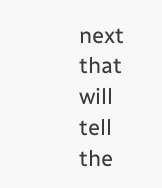next that will tell the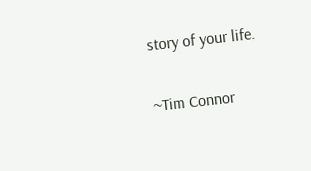story of your life.

~Tim Connor